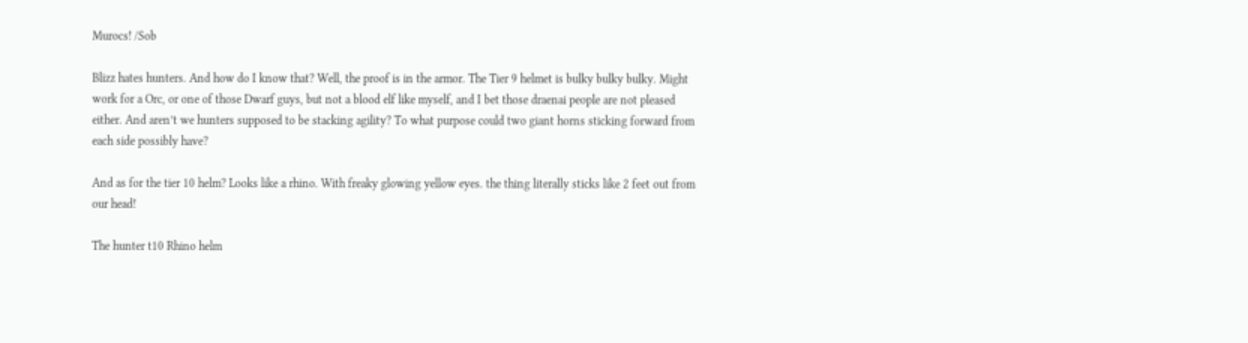Murocs! /Sob

Blizz hates hunters. And how do I know that? Well, the proof is in the armor. The Tier 9 helmet is bulky bulky bulky. Might work for a Orc, or one of those Dwarf guys, but not a blood elf like myself, and I bet those draenai people are not pleased either. And aren’t we hunters supposed to be stacking agility? To what purpose could two giant horns sticking forward from each side possibly have?

And as for the tier 10 helm? Looks like a rhino. With freaky glowing yellow eyes. the thing literally sticks like 2 feet out from our head!

The hunter t10 Rhino helm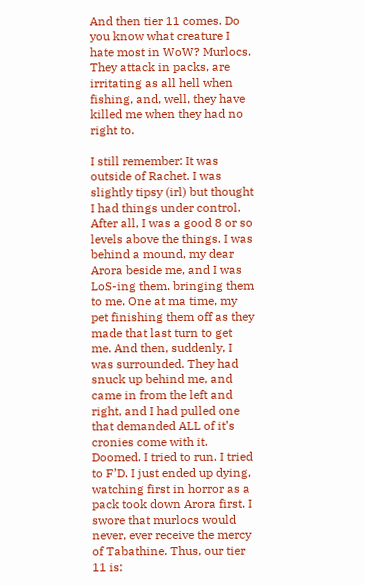And then tier 11 comes. Do you know what creature I hate most in WoW? Murlocs. They attack in packs, are irritating as all hell when fishing, and, well, they have killed me when they had no right to.

I still remember: It was outside of Rachet. I was slightly tipsy (irl) but thought I had things under control. After all, I was a good 8 or so levels above the things. I was behind a mound, my dear Arora beside me, and I was LoS-ing them. bringing them to me. One at ma time, my pet finishing them off as they made that last turn to get me. And then, suddenly, I was surrounded. They had snuck up behind me, and came in from the left and right, and I had pulled one that demanded ALL of it’s cronies come with it. Doomed. I tried to run. I tried to F’D. I just ended up dying, watching first in horror as a pack took down Arora first. I swore that murlocs would never, ever receive the mercy of Tabathine. Thus, our tier 11 is: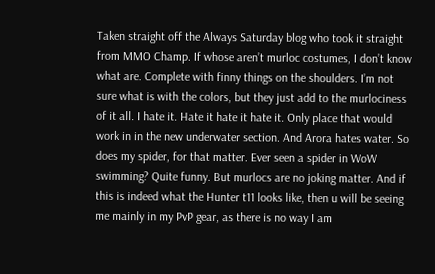Taken straight off the Always Saturday blog who took it straight from MMO Champ. If whose aren’t murloc costumes, I don’t know what are. Complete with finny things on the shoulders. I’m not sure what is with the colors, but they just add to the murlociness of it all. I hate it. Hate it hate it hate it. Only place that would work in in the new underwater section. And Arora hates water. So does my spider, for that matter. Ever seen a spider in WoW swimming? Quite funny. But murlocs are no joking matter. And if this is indeed what the Hunter t11 looks like, then u will be seeing me mainly in my PvP gear, as there is no way I am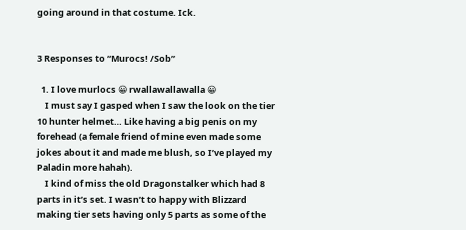going around in that costume. Ick.


3 Responses to “Murocs! /Sob”

  1. I love murlocs 😀 rwallawallawalla 😀
    I must say I gasped when I saw the look on the tier 10 hunter helmet… Like having a big penis on my forehead (a female friend of mine even made some jokes about it and made me blush, so I’ve played my Paladin more hahah).
    I kind of miss the old Dragonstalker which had 8 parts in it’s set. I wasn’t to happy with Blizzard making tier sets having only 5 parts as some of the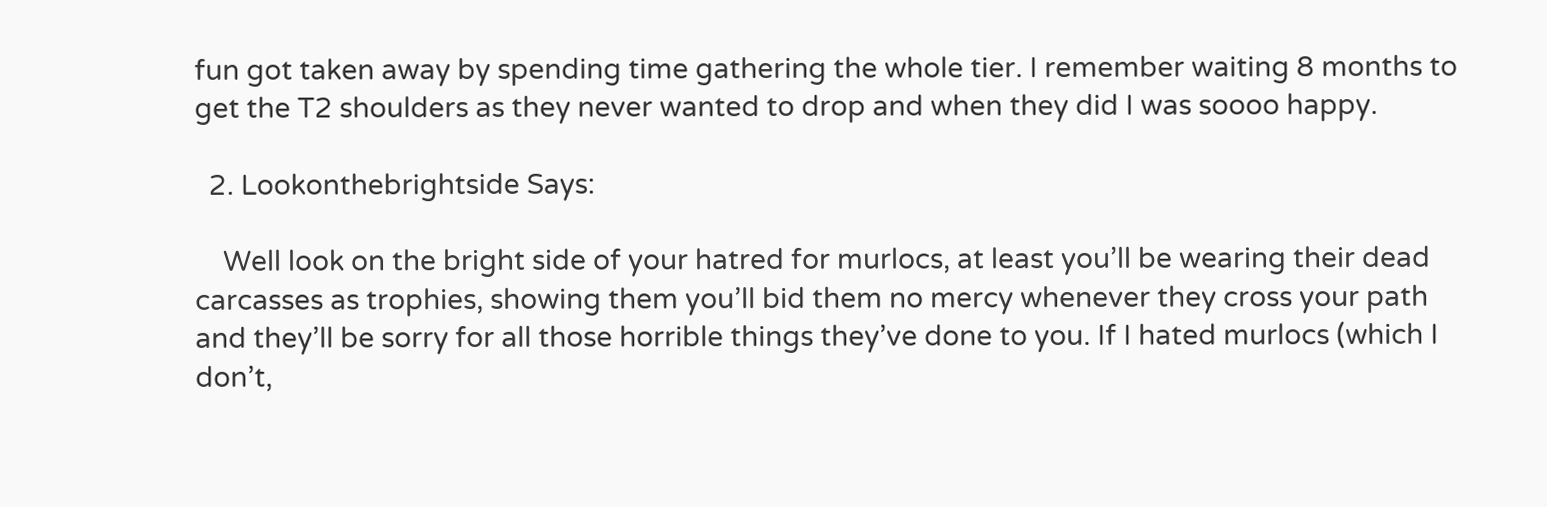fun got taken away by spending time gathering the whole tier. I remember waiting 8 months to get the T2 shoulders as they never wanted to drop and when they did I was soooo happy.

  2. Lookonthebrightside Says:

    Well look on the bright side of your hatred for murlocs, at least you’ll be wearing their dead carcasses as trophies, showing them you’ll bid them no mercy whenever they cross your path and they’ll be sorry for all those horrible things they’ve done to you. If I hated murlocs (which I don’t,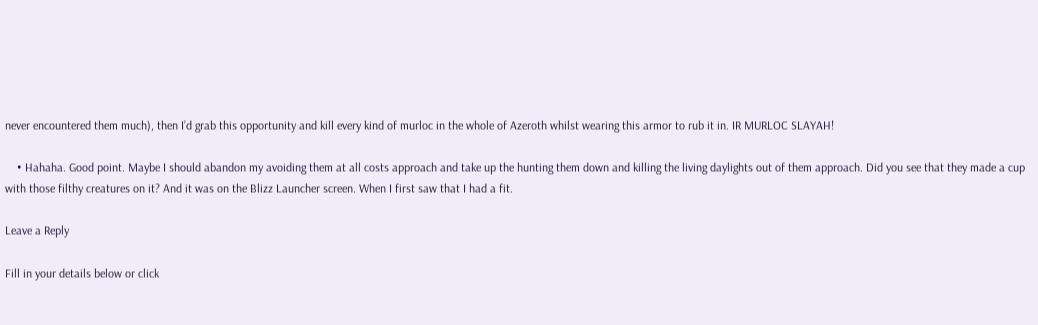never encountered them much), then I’d grab this opportunity and kill every kind of murloc in the whole of Azeroth whilst wearing this armor to rub it in. IR MURLOC SLAYAH!

    • Hahaha. Good point. Maybe I should abandon my avoiding them at all costs approach and take up the hunting them down and killing the living daylights out of them approach. Did you see that they made a cup with those filthy creatures on it? And it was on the Blizz Launcher screen. When I first saw that I had a fit.

Leave a Reply

Fill in your details below or click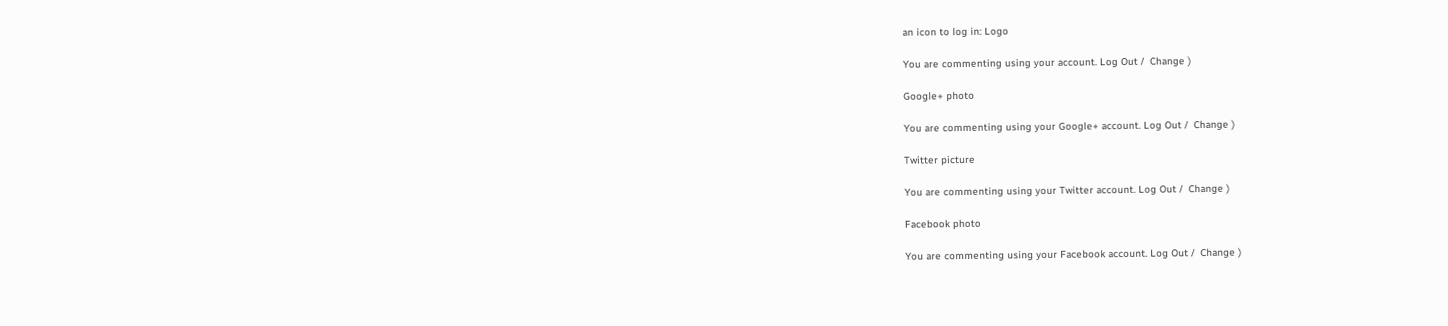an icon to log in: Logo

You are commenting using your account. Log Out /  Change )

Google+ photo

You are commenting using your Google+ account. Log Out /  Change )

Twitter picture

You are commenting using your Twitter account. Log Out /  Change )

Facebook photo

You are commenting using your Facebook account. Log Out /  Change )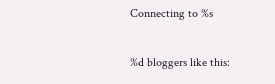Connecting to %s

%d bloggers like this: